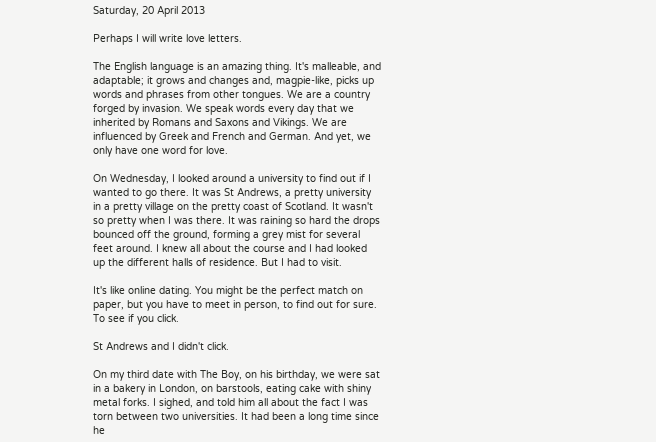Saturday, 20 April 2013

Perhaps I will write love letters.

The English language is an amazing thing. It's malleable, and adaptable; it grows and changes and, magpie-like, picks up words and phrases from other tongues. We are a country forged by invasion. We speak words every day that we inherited by Romans and Saxons and Vikings. We are influenced by Greek and French and German. And yet, we only have one word for love.

On Wednesday, I looked around a university to find out if I wanted to go there. It was St Andrews, a pretty university in a pretty village on the pretty coast of Scotland. It wasn't so pretty when I was there. It was raining so hard the drops bounced off the ground, forming a grey mist for several feet around. I knew all about the course and I had looked up the different halls of residence. But I had to visit.

It's like online dating. You might be the perfect match on paper, but you have to meet in person, to find out for sure. To see if you click.

St Andrews and I didn't click.

On my third date with The Boy, on his birthday, we were sat in a bakery in London, on barstools, eating cake with shiny metal forks. I sighed, and told him all about the fact I was torn between two universities. It had been a long time since he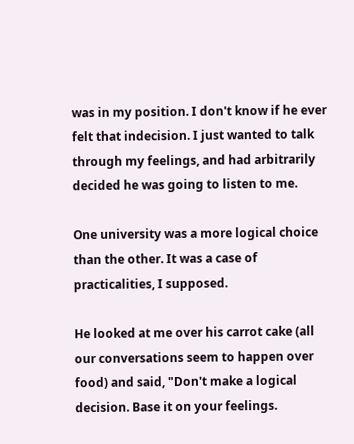was in my position. I don't know if he ever felt that indecision. I just wanted to talk through my feelings, and had arbitrarily decided he was going to listen to me.

One university was a more logical choice than the other. It was a case of practicalities, I supposed.

He looked at me over his carrot cake (all our conversations seem to happen over food) and said, "Don't make a logical decision. Base it on your feelings.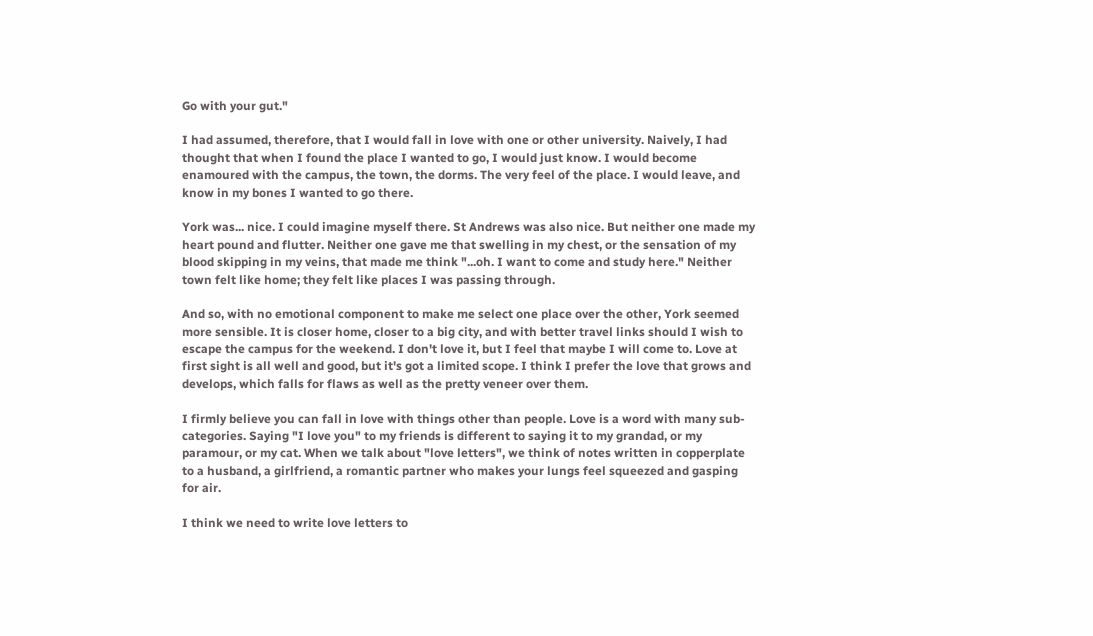Go with your gut."

I had assumed, therefore, that I would fall in love with one or other university. Naively, I had thought that when I found the place I wanted to go, I would just know. I would become enamoured with the campus, the town, the dorms. The very feel of the place. I would leave, and know in my bones I wanted to go there.

York was... nice. I could imagine myself there. St Andrews was also nice. But neither one made my heart pound and flutter. Neither one gave me that swelling in my chest, or the sensation of my blood skipping in my veins, that made me think "...oh. I want to come and study here." Neither town felt like home; they felt like places I was passing through.

And so, with no emotional component to make me select one place over the other, York seemed more sensible. It is closer home, closer to a big city, and with better travel links should I wish to escape the campus for the weekend. I don't love it, but I feel that maybe I will come to. Love at first sight is all well and good, but it's got a limited scope. I think I prefer the love that grows and develops, which falls for flaws as well as the pretty veneer over them.

I firmly believe you can fall in love with things other than people. Love is a word with many sub-categories. Saying "I love you" to my friends is different to saying it to my grandad, or my paramour, or my cat. When we talk about "love letters", we think of notes written in copperplate to a husband, a girlfriend, a romantic partner who makes your lungs feel squeezed and gasping for air.

I think we need to write love letters to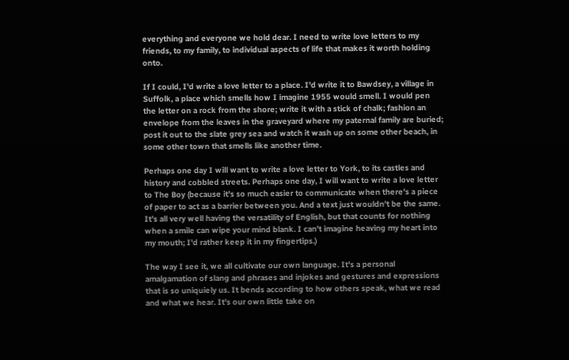everything and everyone we hold dear. I need to write love letters to my friends, to my family, to individual aspects of life that makes it worth holding onto.

If I could, I'd write a love letter to a place. I'd write it to Bawdsey, a village in Suffolk, a place which smells how I imagine 1955 would smell. I would pen the letter on a rock from the shore; write it with a stick of chalk; fashion an envelope from the leaves in the graveyard where my paternal family are buried; post it out to the slate grey sea and watch it wash up on some other beach, in some other town that smells like another time.

Perhaps one day I will want to write a love letter to York, to its castles and history and cobbled streets. Perhaps one day, I will want to write a love letter to The Boy (because it's so much easier to communicate when there's a piece of paper to act as a barrier between you. And a text just wouldn't be the same. It's all very well having the versatility of English, but that counts for nothing when a smile can wipe your mind blank. I can't imagine heaving my heart into my mouth; I'd rather keep it in my fingertips.)

The way I see it, we all cultivate our own language. It's a personal amalgamation of slang and phrases and injokes and gestures and expressions that is so uniquiely us. It bends according to how others speak, what we read and what we hear. It's our own little take on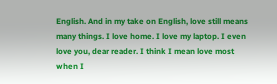English. And in my take on English, love still means many things. I love home. I love my laptop. I even love you, dear reader. I think I mean love most when I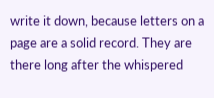write it down, because letters on a page are a solid record. They are there long after the whispered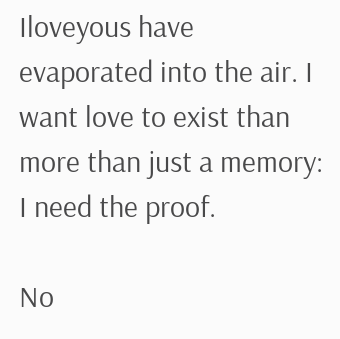Iloveyous have evaporated into the air. I want love to exist than more than just a memory: I need the proof.

No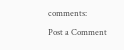comments:

Post a Comment